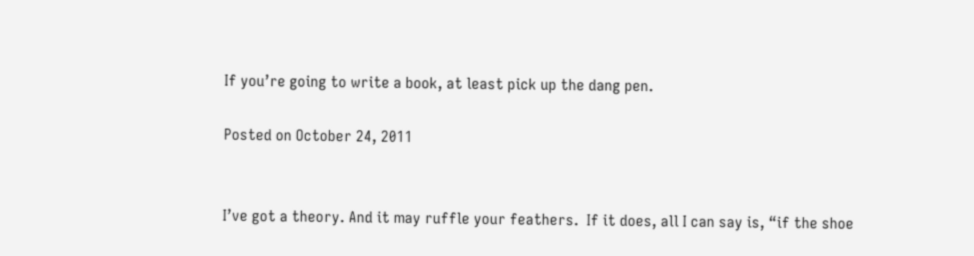If you’re going to write a book, at least pick up the dang pen.

Posted on October 24, 2011


I’ve got a theory. And it may ruffle your feathers.  If it does, all I can say is, “if the shoe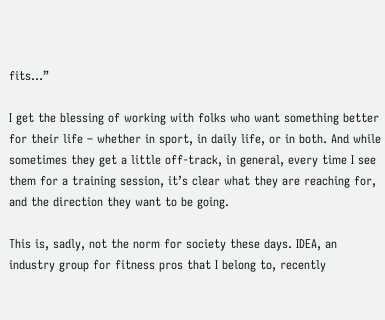fits…”

I get the blessing of working with folks who want something better for their life – whether in sport, in daily life, or in both. And while sometimes they get a little off-track, in general, every time I see them for a training session, it’s clear what they are reaching for, and the direction they want to be going.

This is, sadly, not the norm for society these days. IDEA, an industry group for fitness pros that I belong to, recently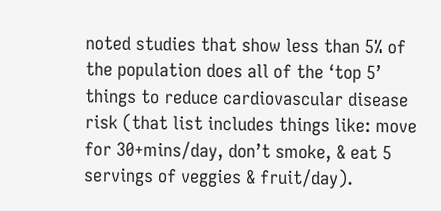noted studies that show less than 5% of the population does all of the ‘top 5’ things to reduce cardiovascular disease risk (that list includes things like: move for 30+mins/day, don’t smoke, & eat 5 servings of veggies & fruit/day).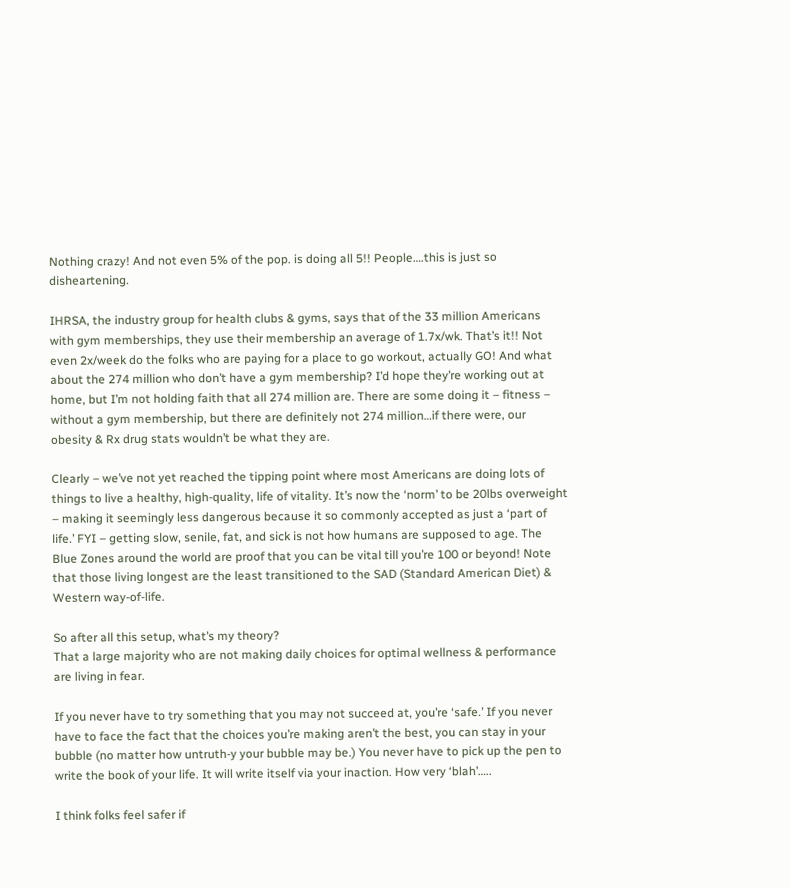Nothing crazy! And not even 5% of the pop. is doing all 5!! People….this is just so disheartening.

IHRSA, the industry group for health clubs & gyms, says that of the 33 million Americans with gym memberships, they use their membership an average of 1.7x/wk. That’s it!! Not even 2x/week do the folks who are paying for a place to go workout, actually GO! And what about the 274 million who don’t have a gym membership? I’d hope they’re working out at home, but I’m not holding faith that all 274 million are. There are some doing it – fitness – without a gym membership, but there are definitely not 274 million…if there were, our obesity & Rx drug stats wouldn’t be what they are.

Clearly – we’ve not yet reached the tipping point where most Americans are doing lots of things to live a healthy, high-quality, life of vitality. It’s now the ‘norm’ to be 20lbs overweight – making it seemingly less dangerous because it so commonly accepted as just a ‘part of life.’ FYI – getting slow, senile, fat, and sick is not how humans are supposed to age. The Blue Zones around the world are proof that you can be vital till you’re 100 or beyond! Note that those living longest are the least transitioned to the SAD (Standard American Diet) & Western way-of-life.

So after all this setup, what’s my theory?
That a large majority who are not making daily choices for optimal wellness & performance are living in fear.

If you never have to try something that you may not succeed at, you’re ‘safe.’ If you never have to face the fact that the choices you’re making aren’t the best, you can stay in your bubble (no matter how untruth-y your bubble may be.) You never have to pick up the pen to write the book of your life. It will write itself via your inaction. How very ‘blah’…..

I think folks feel safer if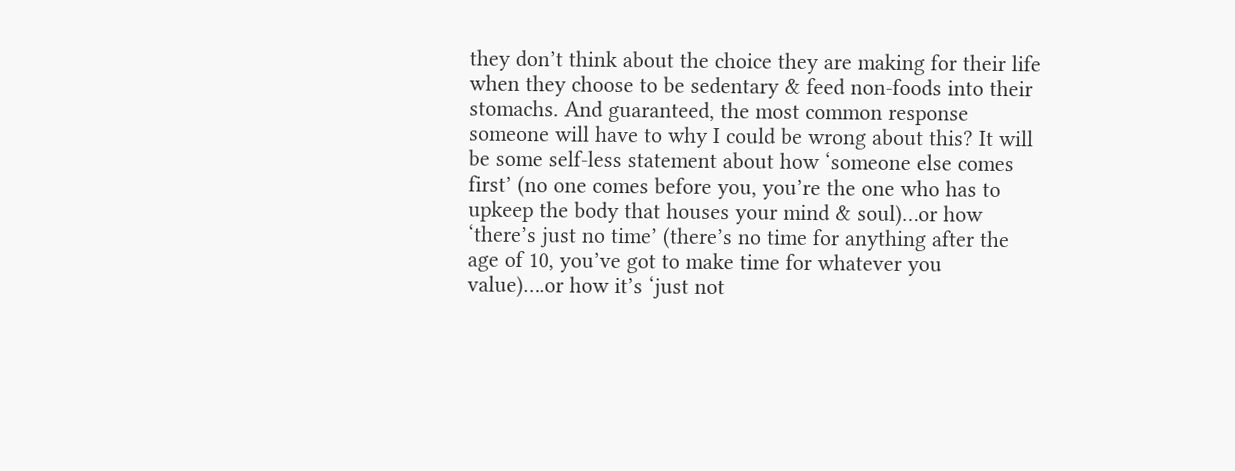they don’t think about the choice they are making for their life when they choose to be sedentary & feed non-foods into their stomachs. And guaranteed, the most common response someone will have to why I could be wrong about this? It will be some self-less statement about how ‘someone else comes first’ (no one comes before you, you’re the one who has to upkeep the body that houses your mind & soul)…or how ‘there’s just no time’ (there’s no time for anything after the age of 10, you’ve got to make time for whatever you value)….or how it’s ‘just not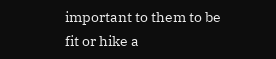important to them to be fit or hike a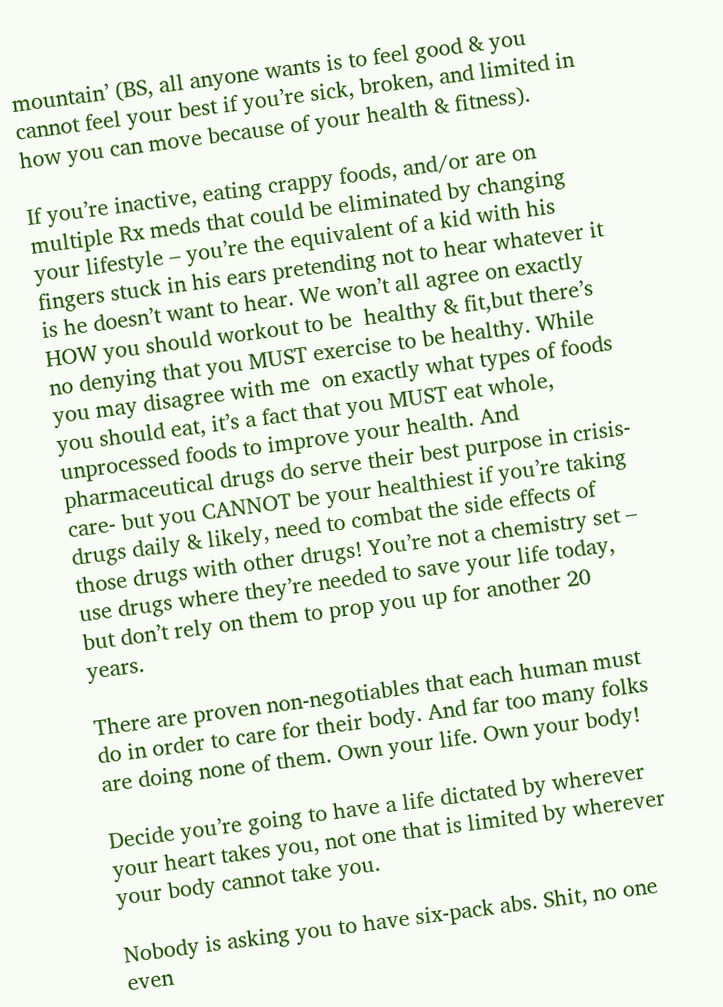mountain’ (BS, all anyone wants is to feel good & you cannot feel your best if you’re sick, broken, and limited in how you can move because of your health & fitness).

If you’re inactive, eating crappy foods, and/or are on multiple Rx meds that could be eliminated by changing your lifestyle – you’re the equivalent of a kid with his fingers stuck in his ears pretending not to hear whatever it is he doesn’t want to hear. We won’t all agree on exactly HOW you should workout to be  healthy & fit,but there’s no denying that you MUST exercise to be healthy. While you may disagree with me  on exactly what types of foods you should eat, it’s a fact that you MUST eat whole, unprocessed foods to improve your health. And pharmaceutical drugs do serve their best purpose in crisis-care- but you CANNOT be your healthiest if you’re taking drugs daily & likely, need to combat the side effects of those drugs with other drugs! You’re not a chemistry set – use drugs where they’re needed to save your life today, but don’t rely on them to prop you up for another 20 years.

There are proven non-negotiables that each human must do in order to care for their body. And far too many folks are doing none of them. Own your life. Own your body!

Decide you’re going to have a life dictated by wherever your heart takes you, not one that is limited by wherever your body cannot take you.

Nobody is asking you to have six-pack abs. Shit, no one even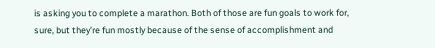is asking you to complete a marathon. Both of those are fun goals to work for, sure, but they’re fun mostly because of the sense of accomplishment and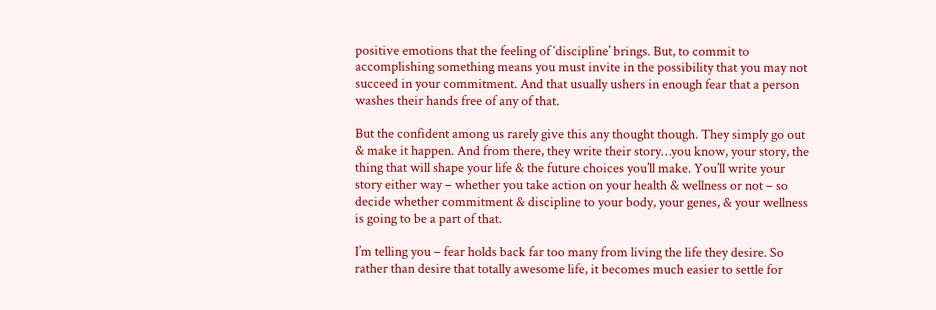positive emotions that the feeling of ‘discipline’ brings. But, to commit to accomplishing something means you must invite in the possibility that you may not succeed in your commitment. And that usually ushers in enough fear that a person washes their hands free of any of that.

But the confident among us rarely give this any thought though. They simply go out & make it happen. And from there, they write their story…you know, your story, the thing that will shape your life & the future choices you’ll make. You’ll write your story either way – whether you take action on your health & wellness or not – so decide whether commitment & discipline to your body, your genes, & your wellness is going to be a part of that.

I’m telling you – fear holds back far too many from living the life they desire. So rather than desire that totally awesome life, it becomes much easier to settle for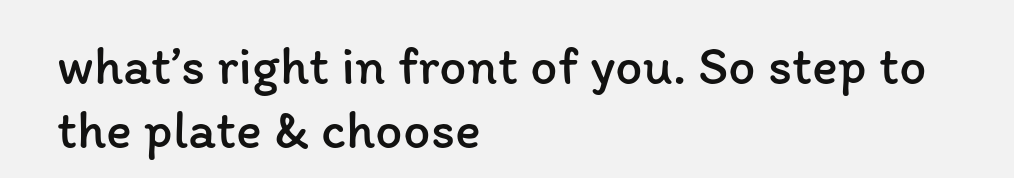what’s right in front of you. So step to the plate & choose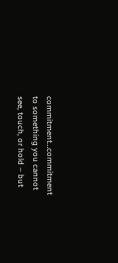commitment…commitment to something you cannot see, touch, or hold – but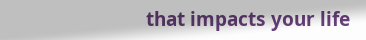that impacts your life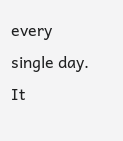every single day. It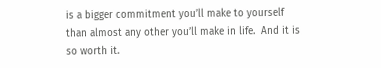is a bigger commitment you’ll make to yourself than almost any other you’ll make in life.  And it is so worth it.